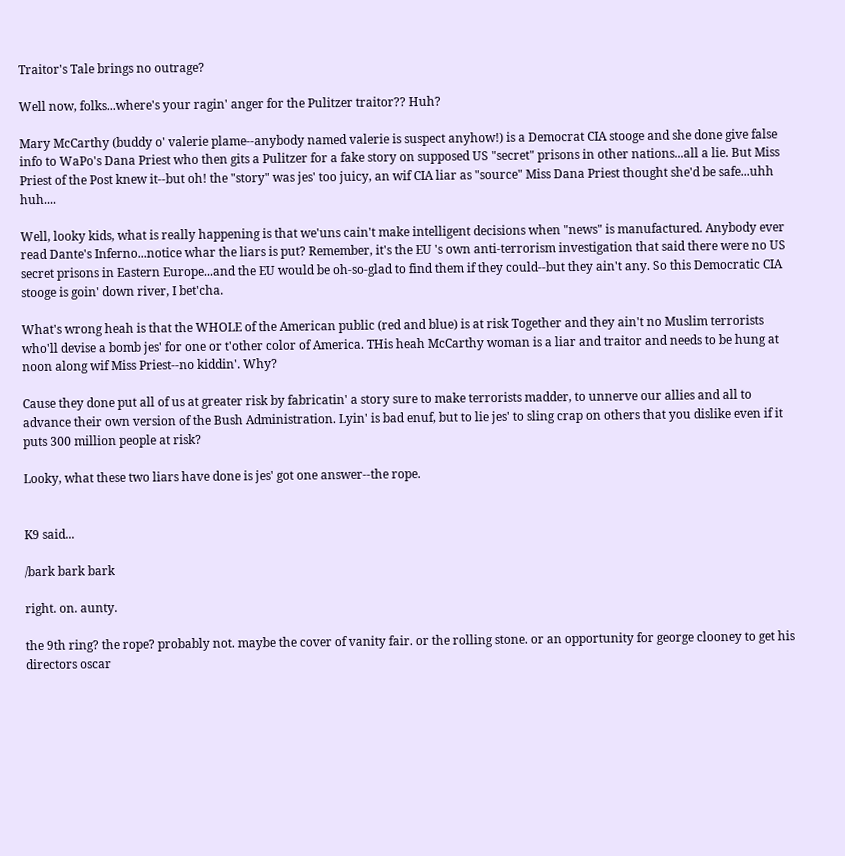Traitor's Tale brings no outrage?

Well now, folks...where's your ragin' anger for the Pulitzer traitor?? Huh?

Mary McCarthy (buddy o' valerie plame--anybody named valerie is suspect anyhow!) is a Democrat CIA stooge and she done give false info to WaPo's Dana Priest who then gits a Pulitzer for a fake story on supposed US "secret" prisons in other nations...all a lie. But Miss Priest of the Post knew it--but oh! the "story" was jes' too juicy, an wif CIA liar as "source" Miss Dana Priest thought she'd be safe...uhh huh....

Well, looky kids, what is really happening is that we'uns cain't make intelligent decisions when "news" is manufactured. Anybody ever read Dante's Inferno...notice whar the liars is put? Remember, it's the EU 's own anti-terrorism investigation that said there were no US secret prisons in Eastern Europe...and the EU would be oh-so-glad to find them if they could--but they ain't any. So this Democratic CIA stooge is goin' down river, I bet'cha.

What's wrong heah is that the WHOLE of the American public (red and blue) is at risk Together and they ain't no Muslim terrorists who'll devise a bomb jes' for one or t'other color of America. THis heah McCarthy woman is a liar and traitor and needs to be hung at noon along wif Miss Priest--no kiddin'. Why?

Cause they done put all of us at greater risk by fabricatin' a story sure to make terrorists madder, to unnerve our allies and all to advance their own version of the Bush Administration. Lyin' is bad enuf, but to lie jes' to sling crap on others that you dislike even if it puts 300 million people at risk?

Looky, what these two liars have done is jes' got one answer--the rope.


K9 said...

/bark bark bark

right. on. aunty.

the 9th ring? the rope? probably not. maybe the cover of vanity fair. or the rolling stone. or an opportunity for george clooney to get his directors oscar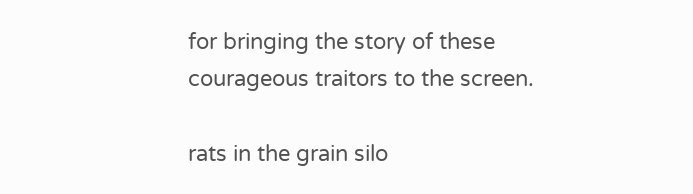for bringing the story of these courageous traitors to the screen.

rats in the grain silo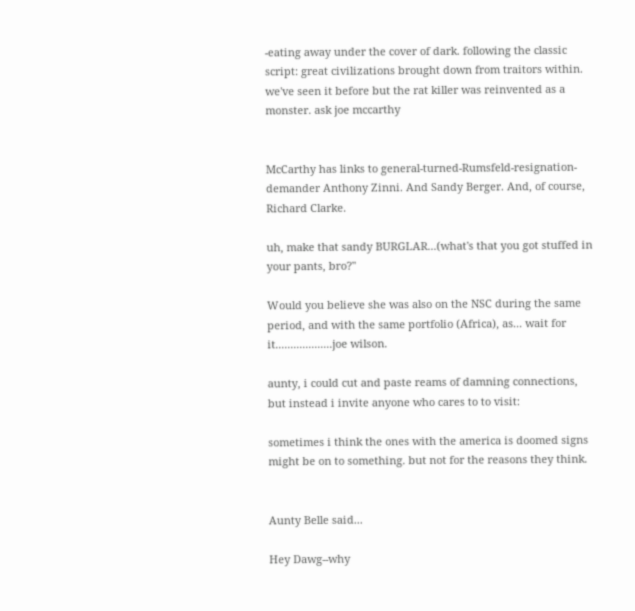-eating away under the cover of dark. following the classic script: great civilizations brought down from traitors within. we've seen it before but the rat killer was reinvented as a monster. ask joe mccarthy


McCarthy has links to general-turned-Rumsfeld-resignation-demander Anthony Zinni. And Sandy Berger. And, of course, Richard Clarke.

uh, make that sandy BURGLAR...(what's that you got stuffed in your pants, bro?"

Would you believe she was also on the NSC during the same period, and with the same portfolio (Africa), as... wait for it...................joe wilson.

aunty, i could cut and paste reams of damning connections, but instead i invite anyone who cares to to visit:

sometimes i think the ones with the america is doomed signs might be on to something. but not for the reasons they think.


Aunty Belle said...

Hey Dawg--why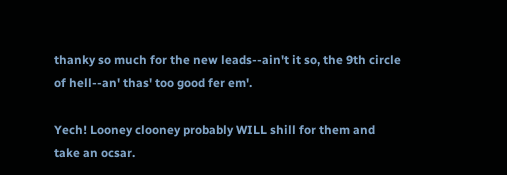thanky so much for the new leads--ain't it so, the 9th circle of hell--an' thas' too good fer em'.

Yech! Looney clooney probably WILL shill for them and take an ocsar.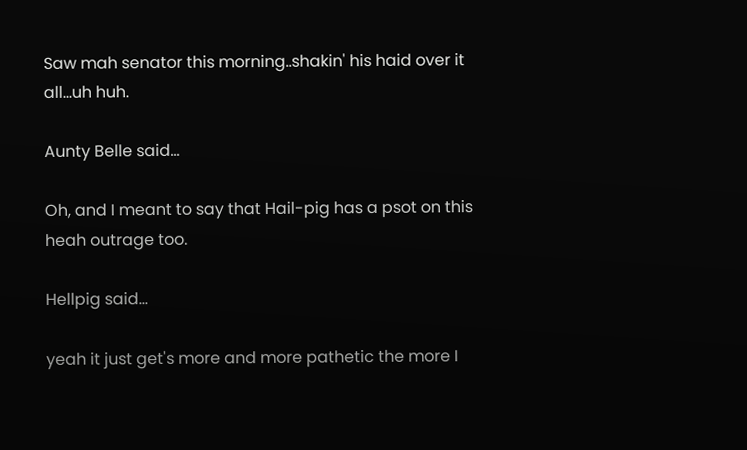Saw mah senator this morning..shakin' his haid over it all...uh huh.

Aunty Belle said...

Oh, and I meant to say that Hail-pig has a psot on this heah outrage too.

Hellpig said...

yeah it just get's more and more pathetic the more I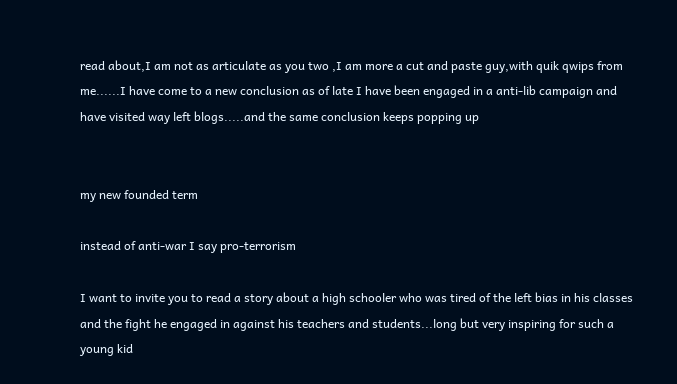read about,I am not as articulate as you two ,I am more a cut and paste guy,with quik qwips from me......I have come to a new conclusion as of late I have been engaged in a anti-lib campaign and have visited way left blogs.....and the same conclusion keeps popping up


my new founded term

instead of anti-war I say pro-terrorism

I want to invite you to read a story about a high schooler who was tired of the left bias in his classes and the fight he engaged in against his teachers and students...long but very inspiring for such a young kid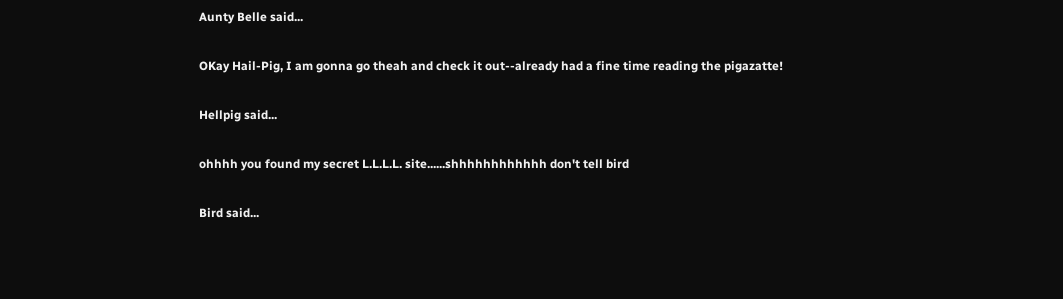Aunty Belle said...

OKay Hail-Pig, I am gonna go theah and check it out--already had a fine time reading the pigazatte!

Hellpig said...

ohhhh you found my secret L.L.L.L. site......shhhhhhhhhhhh don't tell bird

Bird said...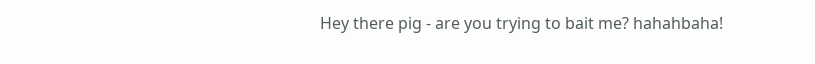Hey there pig - are you trying to bait me? hahahbaha!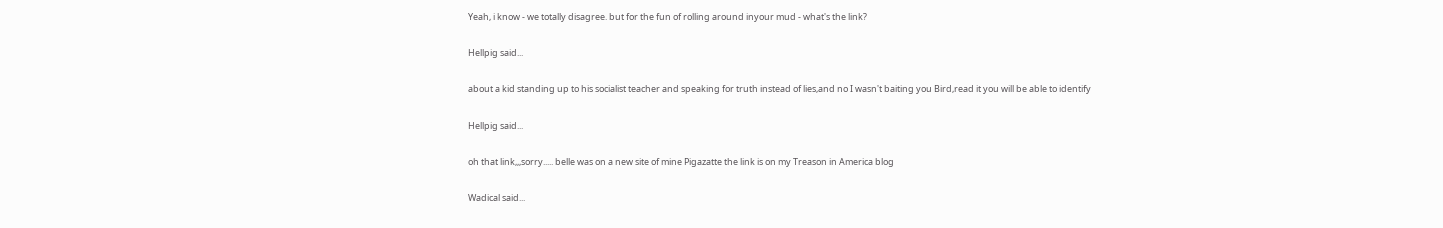Yeah, i know - we totally disagree. but for the fun of rolling around inyour mud - what's the link?

Hellpig said...

about a kid standing up to his socialist teacher and speaking for truth instead of lies,and no I wasn't baiting you Bird,read it you will be able to identify

Hellpig said...

oh that link,,,sorry..... belle was on a new site of mine Pigazatte the link is on my Treason in America blog

Wadical said...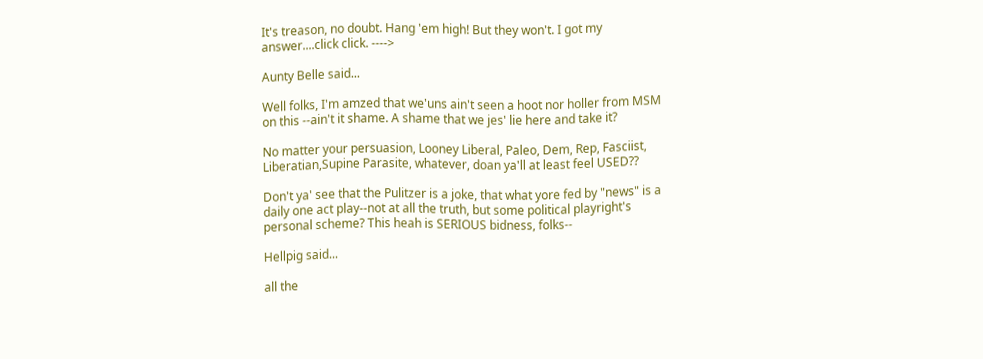It's treason, no doubt. Hang 'em high! But they won't. I got my answer....click click. ---->

Aunty Belle said...

Well folks, I'm amzed that we'uns ain't seen a hoot nor holler from MSM on this --ain't it shame. A shame that we jes' lie here and take it?

No matter your persuasion, Looney Liberal, Paleo, Dem, Rep, Fasciist, Liberatian,Supine Parasite, whatever, doan ya'll at least feel USED??

Don't ya' see that the Pulitzer is a joke, that what yore fed by "news" is a daily one act play--not at all the truth, but some political playright's personal scheme? This heah is SERIOUS bidness, folks--

Hellpig said...

all the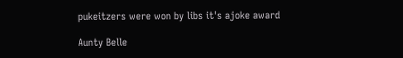pukeitzers were won by libs it's ajoke award

Aunty Belle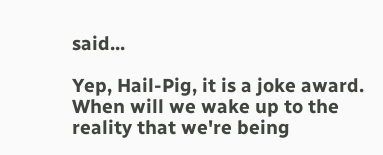said...

Yep, Hail-Pig, it is a joke award. When will we wake up to the reality that we're being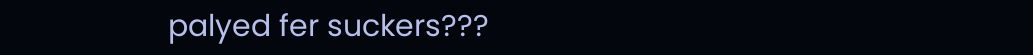palyed fer suckers???